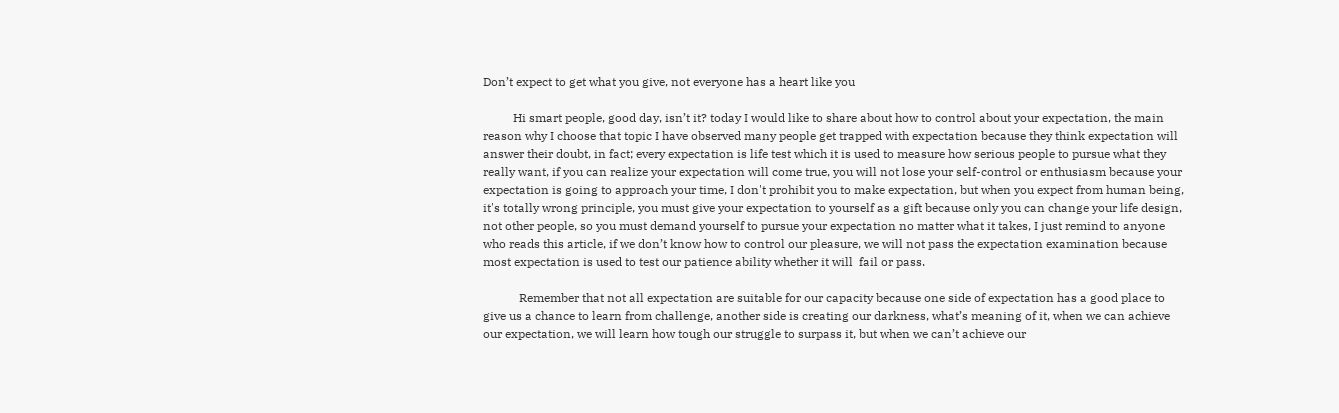Don’t expect to get what you give, not everyone has a heart like you

          Hi smart people, good day, isn’t it? today I would like to share about how to control about your expectation, the main reason why I choose that topic I have observed many people get trapped with expectation because they think expectation will answer their doubt, in fact; every expectation is life test which it is used to measure how serious people to pursue what they really want, if you can realize your expectation will come true, you will not lose your self-control or enthusiasm because your expectation is going to approach your time, I don't prohibit you to make expectation, but when you expect from human being, it's totally wrong principle, you must give your expectation to yourself as a gift because only you can change your life design, not other people, so you must demand yourself to pursue your expectation no matter what it takes, I just remind to anyone who reads this article, if we don’t know how to control our pleasure, we will not pass the expectation examination because most expectation is used to test our patience ability whether it will  fail or pass.

            Remember that not all expectation are suitable for our capacity because one side of expectation has a good place to give us a chance to learn from challenge, another side is creating our darkness, what’s meaning of it, when we can achieve our expectation, we will learn how tough our struggle to surpass it, but when we can’t achieve our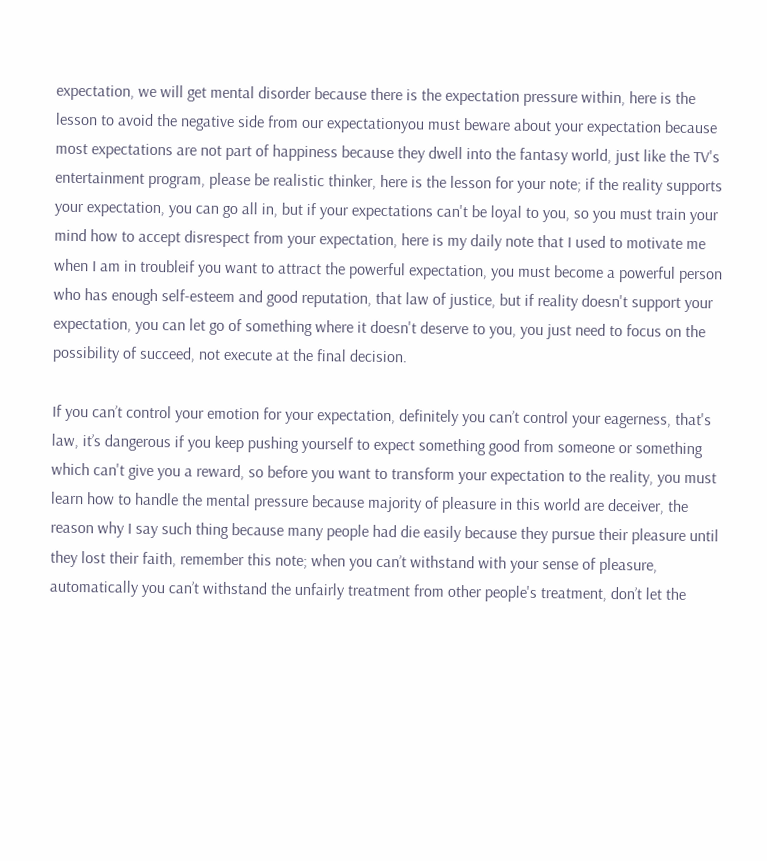expectation, we will get mental disorder because there is the expectation pressure within, here is the lesson to avoid the negative side from our expectationyou must beware about your expectation because most expectations are not part of happiness because they dwell into the fantasy world, just like the TV's entertainment program, please be realistic thinker, here is the lesson for your note; if the reality supports your expectation, you can go all in, but if your expectations can't be loyal to you, so you must train your mind how to accept disrespect from your expectation, here is my daily note that I used to motivate me when I am in troubleif you want to attract the powerful expectation, you must become a powerful person who has enough self-esteem and good reputation, that law of justice, but if reality doesn't support your expectation, you can let go of something where it doesn't deserve to you, you just need to focus on the possibility of succeed, not execute at the final decision.

If you can’t control your emotion for your expectation, definitely you can’t control your eagerness, that's law, it’s dangerous if you keep pushing yourself to expect something good from someone or something which can't give you a reward, so before you want to transform your expectation to the reality, you must learn how to handle the mental pressure because majority of pleasure in this world are deceiver, the reason why I say such thing because many people had die easily because they pursue their pleasure until they lost their faith, remember this note; when you can’t withstand with your sense of pleasure, automatically you can’t withstand the unfairly treatment from other people's treatment, don’t let the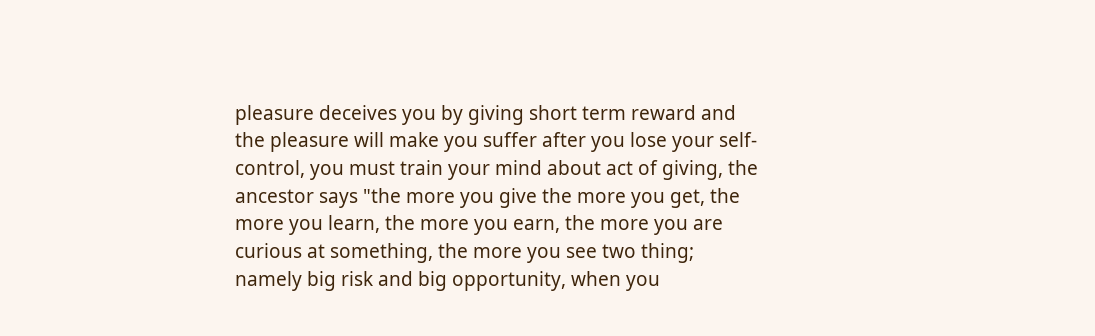pleasure deceives you by giving short term reward and the pleasure will make you suffer after you lose your self-control, you must train your mind about act of giving, the ancestor says "the more you give the more you get, the more you learn, the more you earn, the more you are curious at something, the more you see two thing; namely big risk and big opportunity, when you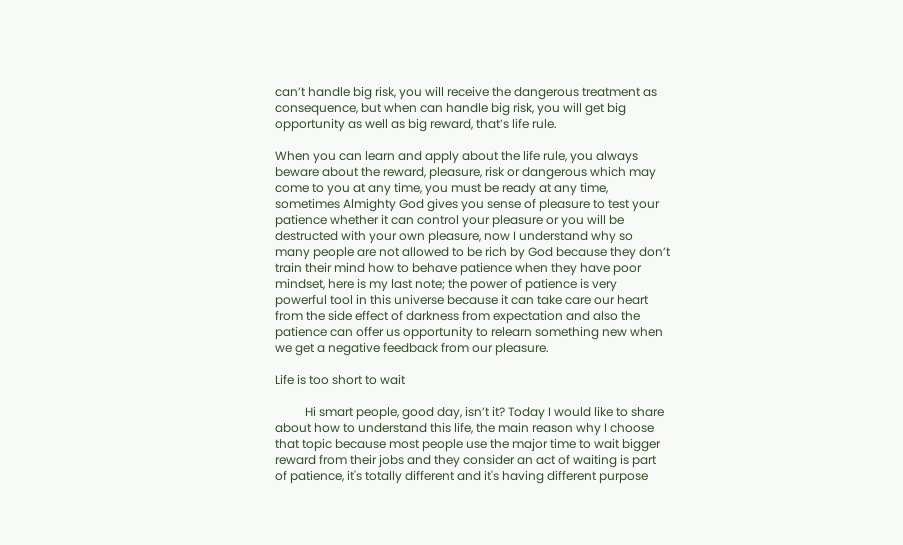can’t handle big risk, you will receive the dangerous treatment as consequence, but when can handle big risk, you will get big opportunity as well as big reward, that’s life rule.

When you can learn and apply about the life rule, you always beware about the reward, pleasure, risk or dangerous which may come to you at any time, you must be ready at any time, sometimes Almighty God gives you sense of pleasure to test your patience whether it can control your pleasure or you will be destructed with your own pleasure, now I understand why so many people are not allowed to be rich by God because they don’t train their mind how to behave patience when they have poor mindset, here is my last note; the power of patience is very powerful tool in this universe because it can take care our heart from the side effect of darkness from expectation and also the patience can offer us opportunity to relearn something new when we get a negative feedback from our pleasure.

Life is too short to wait

          Hi smart people, good day, isn’t it? Today I would like to share about how to understand this life, the main reason why I choose that topic because most people use the major time to wait bigger reward from their jobs and they consider an act of waiting is part of patience, it's totally different and it's having different purpose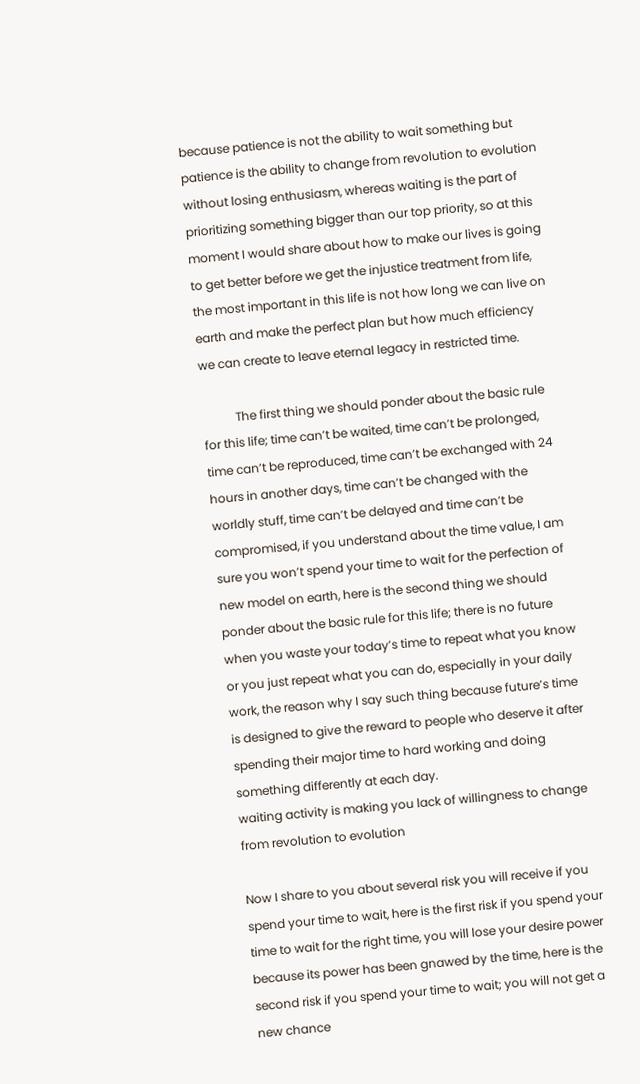because patience is not the ability to wait something but patience is the ability to change from revolution to evolution without losing enthusiasm, whereas waiting is the part of prioritizing something bigger than our top priority, so at this moment I would share about how to make our lives is going to get better before we get the injustice treatment from life, the most important in this life is not how long we can live on earth and make the perfect plan but how much efficiency we can create to leave eternal legacy in restricted time.

           The first thing we should ponder about the basic rule for this life; time can’t be waited, time can’t be prolonged, time can’t be reproduced, time can’t be exchanged with 24 hours in another days, time can’t be changed with the worldly stuff, time can’t be delayed and time can’t be compromised, if you understand about the time value, I am sure you won’t spend your time to wait for the perfection of new model on earth, here is the second thing we should ponder about the basic rule for this life; there is no future when you waste your today’s time to repeat what you know or you just repeat what you can do, especially in your daily work, the reason why I say such thing because future’s time is designed to give the reward to people who deserve it after spending their major time to hard working and doing something differently at each day.
waiting activity is making you lack of willingness to change from revolution to evolution

Now I share to you about several risk you will receive if you spend your time to wait, here is the first risk if you spend your time to wait for the right time, you will lose your desire power because its power has been gnawed by the time, here is the second risk if you spend your time to wait; you will not get a new chance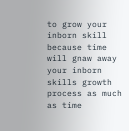to grow your inborn skill because time will gnaw away your inborn skills growth process as much as time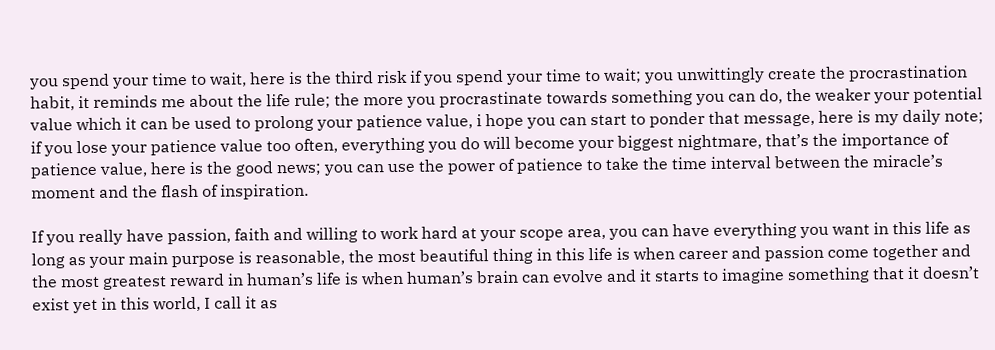you spend your time to wait, here is the third risk if you spend your time to wait; you unwittingly create the procrastination habit, it reminds me about the life rule; the more you procrastinate towards something you can do, the weaker your potential value which it can be used to prolong your patience value, i hope you can start to ponder that message, here is my daily note; if you lose your patience value too often, everything you do will become your biggest nightmare, that’s the importance of patience value, here is the good news; you can use the power of patience to take the time interval between the miracle’s moment and the flash of inspiration.

If you really have passion, faith and willing to work hard at your scope area, you can have everything you want in this life as long as your main purpose is reasonable, the most beautiful thing in this life is when career and passion come together and the most greatest reward in human’s life is when human’s brain can evolve and it starts to imagine something that it doesn’t exist yet in this world, I call it as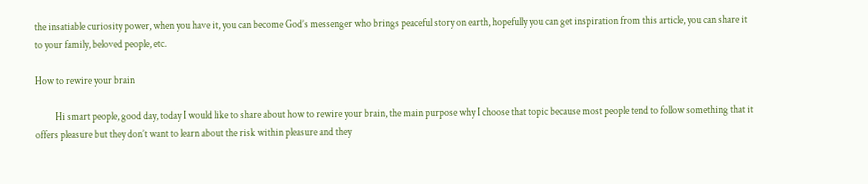the insatiable curiosity power, when you have it, you can become God’s messenger who brings peaceful story on earth, hopefully you can get inspiration from this article, you can share it to your family, beloved people, etc.

How to rewire your brain

          Hi smart people, good day, today I would like to share about how to rewire your brain, the main purpose why I choose that topic because most people tend to follow something that it offers pleasure but they don’t want to learn about the risk within pleasure and they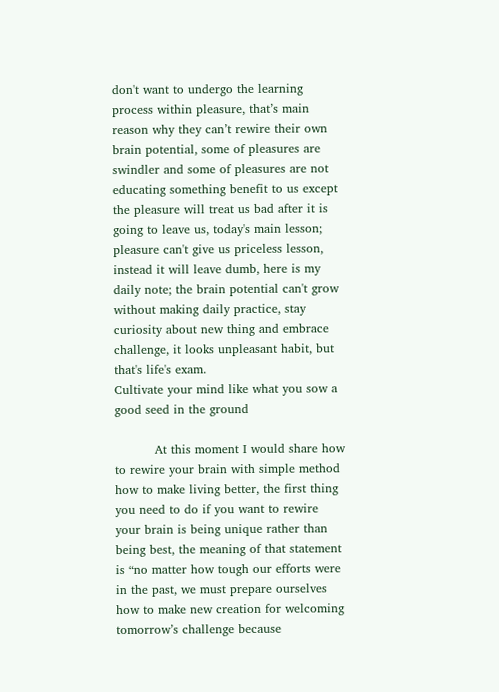don't want to undergo the learning process within pleasure, that’s main reason why they can’t rewire their own brain potential, some of pleasures are swindler and some of pleasures are not educating something benefit to us except the pleasure will treat us bad after it is going to leave us, today's main lesson; pleasure can't give us priceless lesson, instead it will leave dumb, here is my daily note; the brain potential can't grow without making daily practice, stay curiosity about new thing and embrace challenge, it looks unpleasant habit, but that's life's exam.
Cultivate your mind like what you sow a good seed in the ground

          At this moment I would share how to rewire your brain with simple method how to make living better, the first thing you need to do if you want to rewire your brain is being unique rather than being best, the meaning of that statement is “no matter how tough our efforts were in the past, we must prepare ourselves how to make new creation for welcoming tomorrow’s challenge because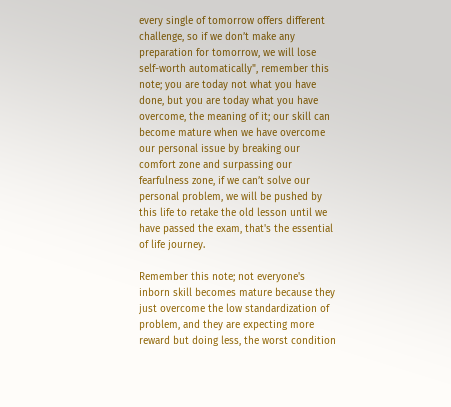every single of tomorrow offers different challenge, so if we don’t make any preparation for tomorrow, we will lose self-worth automatically", remember this note; you are today not what you have done, but you are today what you have overcome, the meaning of it; our skill can become mature when we have overcome our personal issue by breaking our comfort zone and surpassing our fearfulness zone, if we can’t solve our personal problem, we will be pushed by this life to retake the old lesson until we have passed the exam, that's the essential of life journey.

Remember this note; not everyone's inborn skill becomes mature because they just overcome the low standardization of problem, and they are expecting more reward but doing less, the worst condition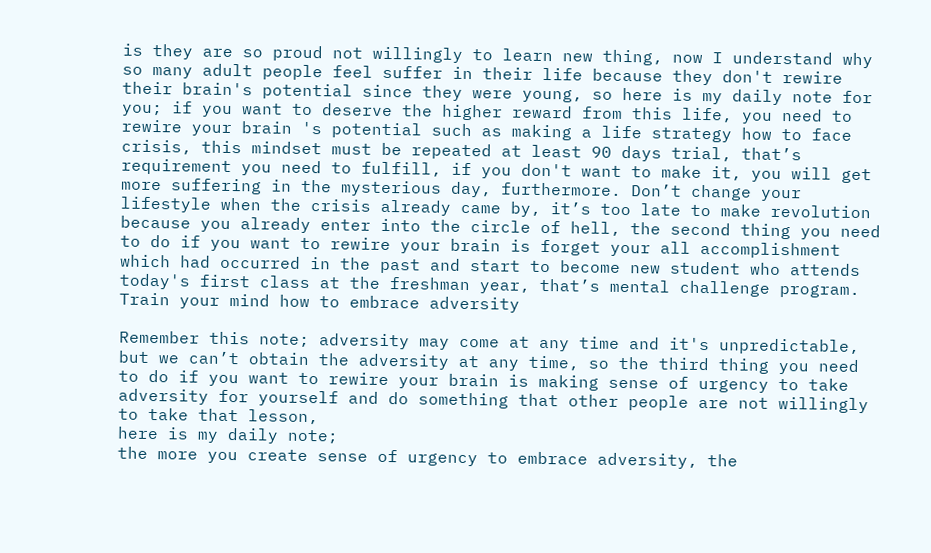is they are so proud not willingly to learn new thing, now I understand why so many adult people feel suffer in their life because they don't rewire their brain's potential since they were young, so here is my daily note for you; if you want to deserve the higher reward from this life, you need to rewire your brain 's potential such as making a life strategy how to face crisis, this mindset must be repeated at least 90 days trial, that’s requirement you need to fulfill, if you don't want to make it, you will get more suffering in the mysterious day, furthermore. Don’t change your lifestyle when the crisis already came by, it’s too late to make revolution because you already enter into the circle of hell, the second thing you need to do if you want to rewire your brain is forget your all accomplishment which had occurred in the past and start to become new student who attends today's first class at the freshman year, that’s mental challenge program.
Train your mind how to embrace adversity

Remember this note; adversity may come at any time and it's unpredictable, but we can’t obtain the adversity at any time, so the third thing you need to do if you want to rewire your brain is making sense of urgency to take adversity for yourself and do something that other people are not willingly to take that lesson,
here is my daily note;
the more you create sense of urgency to embrace adversity, the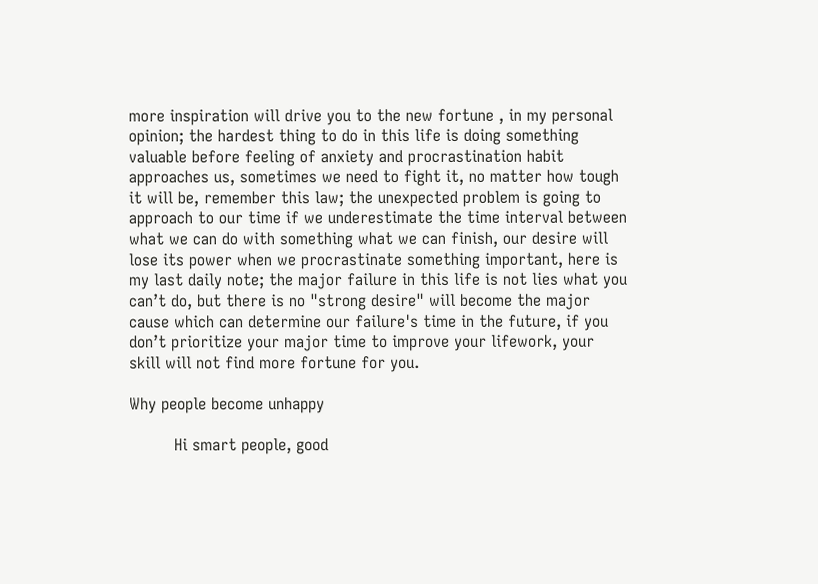more inspiration will drive you to the new fortune , in my personal opinion; the hardest thing to do in this life is doing something valuable before feeling of anxiety and procrastination habit approaches us, sometimes we need to fight it, no matter how tough it will be, remember this law; the unexpected problem is going to approach to our time if we underestimate the time interval between what we can do with something what we can finish, our desire will lose its power when we procrastinate something important, here is my last daily note; the major failure in this life is not lies what you can’t do, but there is no "strong desire" will become the major cause which can determine our failure's time in the future, if you don’t prioritize your major time to improve your lifework, your skill will not find more fortune for you.

Why people become unhappy

         Hi smart people, good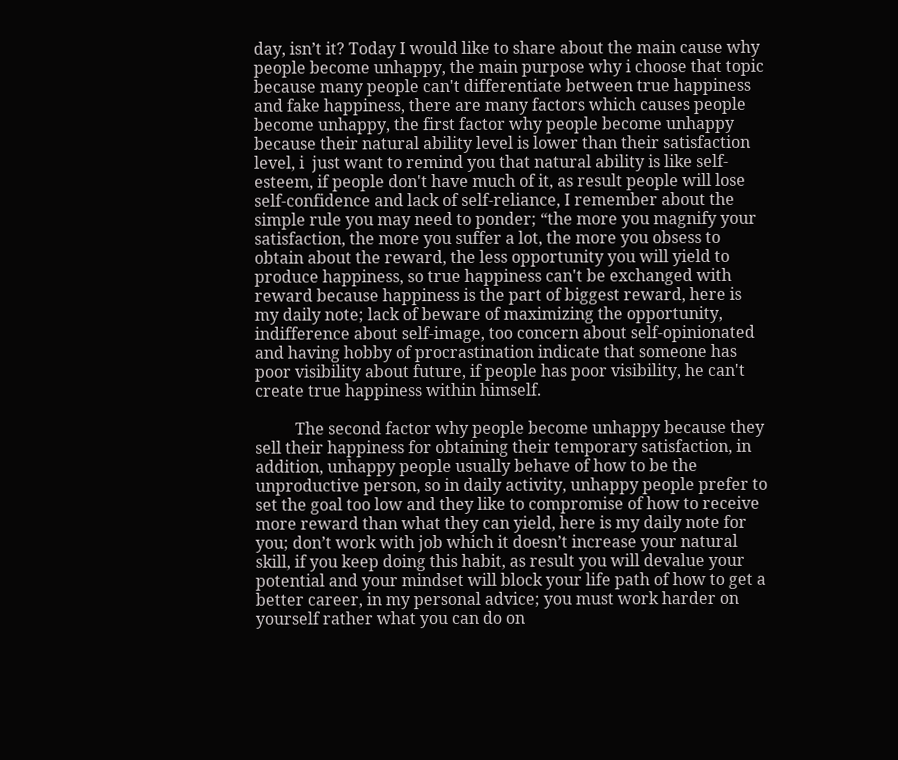day, isn’t it? Today I would like to share about the main cause why people become unhappy, the main purpose why i choose that topic because many people can't differentiate between true happiness and fake happiness, there are many factors which causes people become unhappy, the first factor why people become unhappy because their natural ability level is lower than their satisfaction level, i  just want to remind you that natural ability is like self-esteem, if people don't have much of it, as result people will lose self-confidence and lack of self-reliance, I remember about the simple rule you may need to ponder; “the more you magnify your satisfaction, the more you suffer a lot, the more you obsess to obtain about the reward, the less opportunity you will yield to produce happiness, so true happiness can't be exchanged with reward because happiness is the part of biggest reward, here is my daily note; lack of beware of maximizing the opportunity, indifference about self-image, too concern about self-opinionated and having hobby of procrastination indicate that someone has poor visibility about future, if people has poor visibility, he can't create true happiness within himself.

          The second factor why people become unhappy because they sell their happiness for obtaining their temporary satisfaction, in addition, unhappy people usually behave of how to be the unproductive person, so in daily activity, unhappy people prefer to set the goal too low and they like to compromise of how to receive more reward than what they can yield, here is my daily note for you; don’t work with job which it doesn’t increase your natural skill, if you keep doing this habit, as result you will devalue your potential and your mindset will block your life path of how to get a better career, in my personal advice; you must work harder on yourself rather what you can do on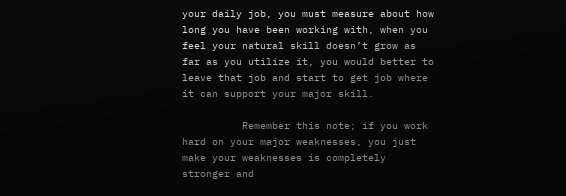your daily job, you must measure about how long you have been working with, when you feel your natural skill doesn’t grow as far as you utilize it, you would better to leave that job and start to get job where it can support your major skill.

          Remember this note; if you work hard on your major weaknesses, you just make your weaknesses is completely stronger and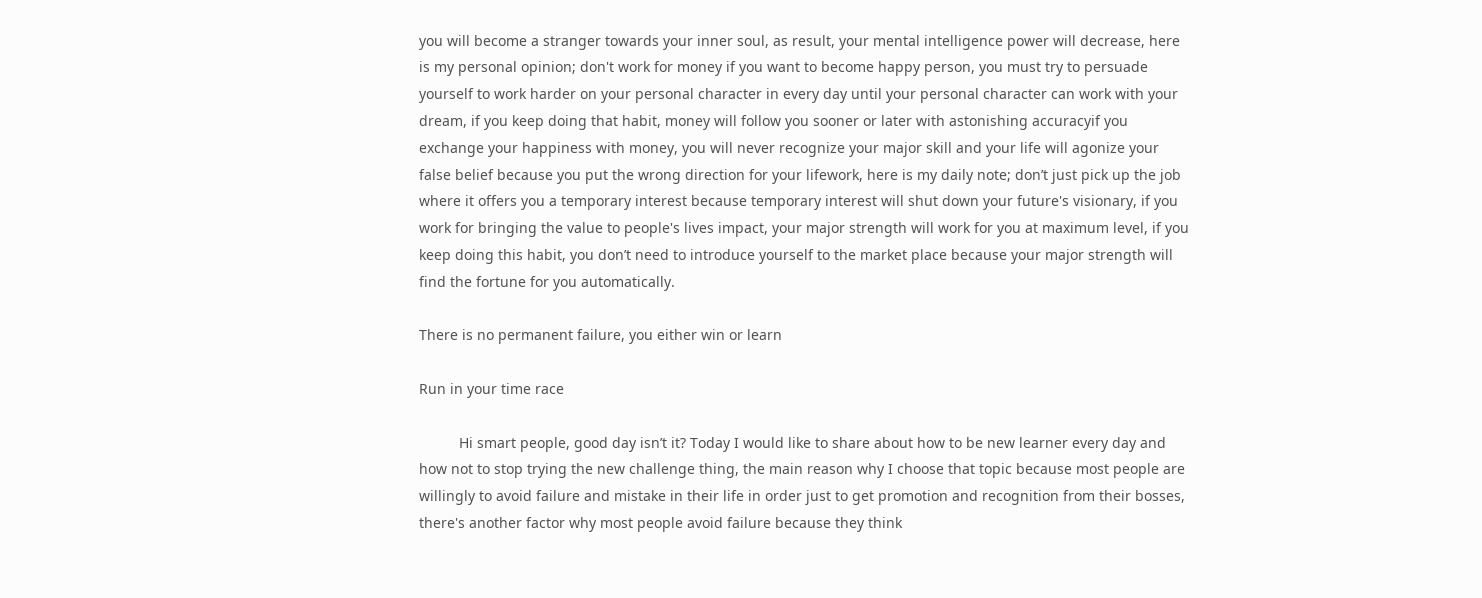you will become a stranger towards your inner soul, as result, your mental intelligence power will decrease, here is my personal opinion; don't work for money if you want to become happy person, you must try to persuade yourself to work harder on your personal character in every day until your personal character can work with your dream, if you keep doing that habit, money will follow you sooner or later with astonishing accuracyif you exchange your happiness with money, you will never recognize your major skill and your life will agonize your false belief because you put the wrong direction for your lifework, here is my daily note; don’t just pick up the job where it offers you a temporary interest because temporary interest will shut down your future's visionary, if you work for bringing the value to people's lives impact, your major strength will work for you at maximum level, if you keep doing this habit, you don’t need to introduce yourself to the market place because your major strength will find the fortune for you automatically.

There is no permanent failure, you either win or learn

Run in your time race

          Hi smart people, good day isn’t it? Today I would like to share about how to be new learner every day and how not to stop trying the new challenge thing, the main reason why I choose that topic because most people are willingly to avoid failure and mistake in their life in order just to get promotion and recognition from their bosses, there's another factor why most people avoid failure because they think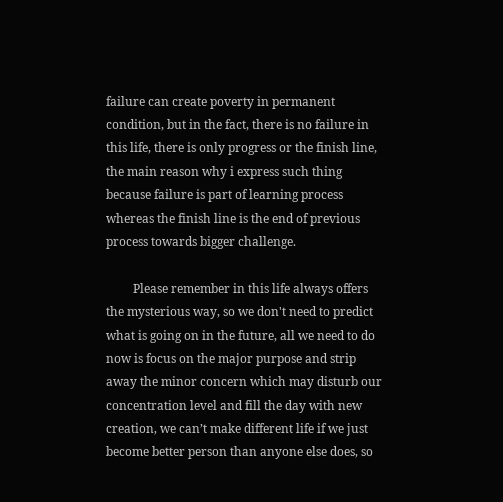failure can create poverty in permanent condition, but in the fact, there is no failure in this life, there is only progress or the finish line, the main reason why i express such thing because failure is part of learning process whereas the finish line is the end of previous process towards bigger challenge.

         Please remember in this life always offers the mysterious way, so we don't need to predict what is going on in the future, all we need to do now is focus on the major purpose and strip away the minor concern which may disturb our concentration level and fill the day with new creation, we can’t make different life if we just become better person than anyone else does, so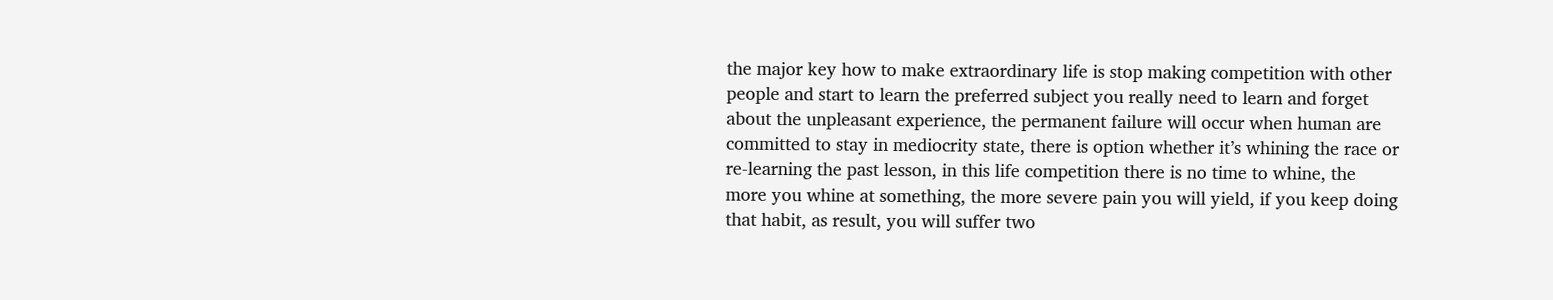the major key how to make extraordinary life is stop making competition with other people and start to learn the preferred subject you really need to learn and forget about the unpleasant experience, the permanent failure will occur when human are committed to stay in mediocrity state, there is option whether it’s whining the race or re-learning the past lesson, in this life competition there is no time to whine, the more you whine at something, the more severe pain you will yield, if you keep doing that habit, as result, you will suffer two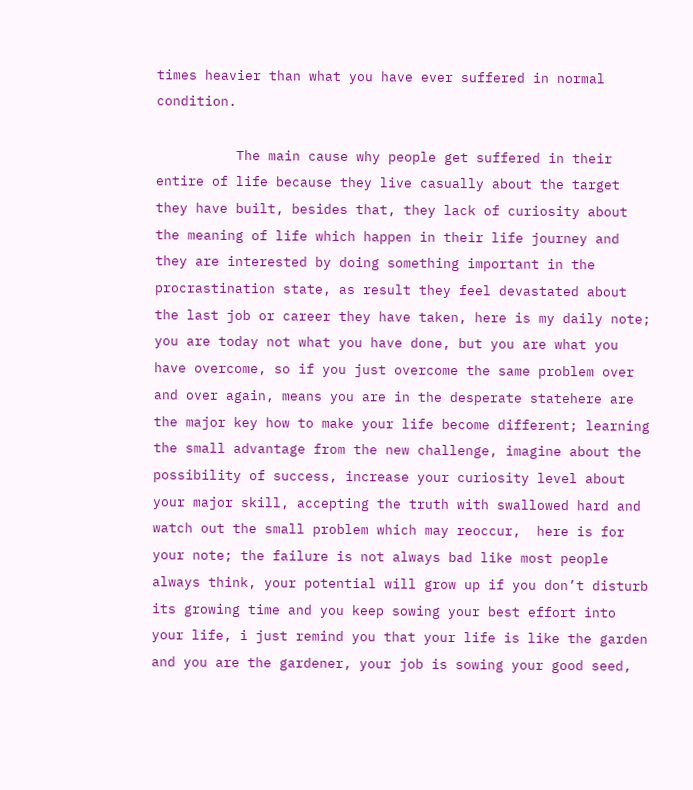times heavier than what you have ever suffered in normal condition.

          The main cause why people get suffered in their entire of life because they live casually about the target they have built, besides that, they lack of curiosity about the meaning of life which happen in their life journey and they are interested by doing something important in the procrastination state, as result they feel devastated about the last job or career they have taken, here is my daily note; you are today not what you have done, but you are what you have overcome, so if you just overcome the same problem over and over again, means you are in the desperate statehere are the major key how to make your life become different; learning the small advantage from the new challenge, imagine about the possibility of success, increase your curiosity level about your major skill, accepting the truth with swallowed hard and watch out the small problem which may reoccur,  here is for your note; the failure is not always bad like most people always think, your potential will grow up if you don’t disturb its growing time and you keep sowing your best effort into your life, i just remind you that your life is like the garden and you are the gardener, your job is sowing your good seed,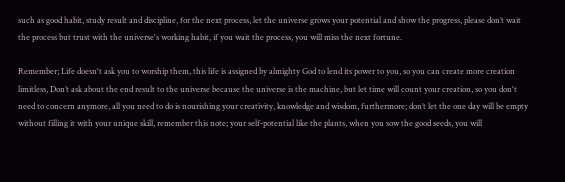such as good habit, study result and discipline, for the next process, let the universe grows your potential and show the progress, please don’t wait the process but trust with the universe's working habit, if you wait the process, you will miss the next fortune.

Remember; Life doesn't ask you to worship them, this life is assigned by almighty God to lend its power to you, so you can create more creation limitless, Don’t ask about the end result to the universe because the universe is the machine, but let time will count your creation, so you don't need to concern anymore, all you need to do is nourishing your creativity, knowledge and wisdom, furthermore; don’t let the one day will be empty without filling it with your unique skill, remember this note; your self-potential like the plants, when you sow the good seeds, you will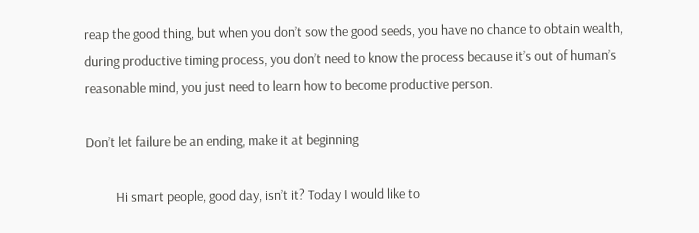reap the good thing, but when you don’t sow the good seeds, you have no chance to obtain wealth, during productive timing process, you don’t need to know the process because it’s out of human’s reasonable mind, you just need to learn how to become productive person.

Don’t let failure be an ending, make it at beginning

          Hi smart people, good day, isn’t it? Today I would like to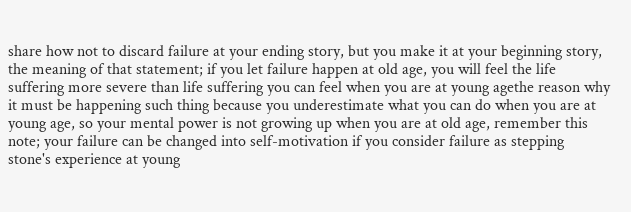share how not to discard failure at your ending story, but you make it at your beginning story, the meaning of that statement; if you let failure happen at old age, you will feel the life suffering more severe than life suffering you can feel when you are at young agethe reason why it must be happening such thing because you underestimate what you can do when you are at young age, so your mental power is not growing up when you are at old age, remember this note; your failure can be changed into self-motivation if you consider failure as stepping stone's experience at young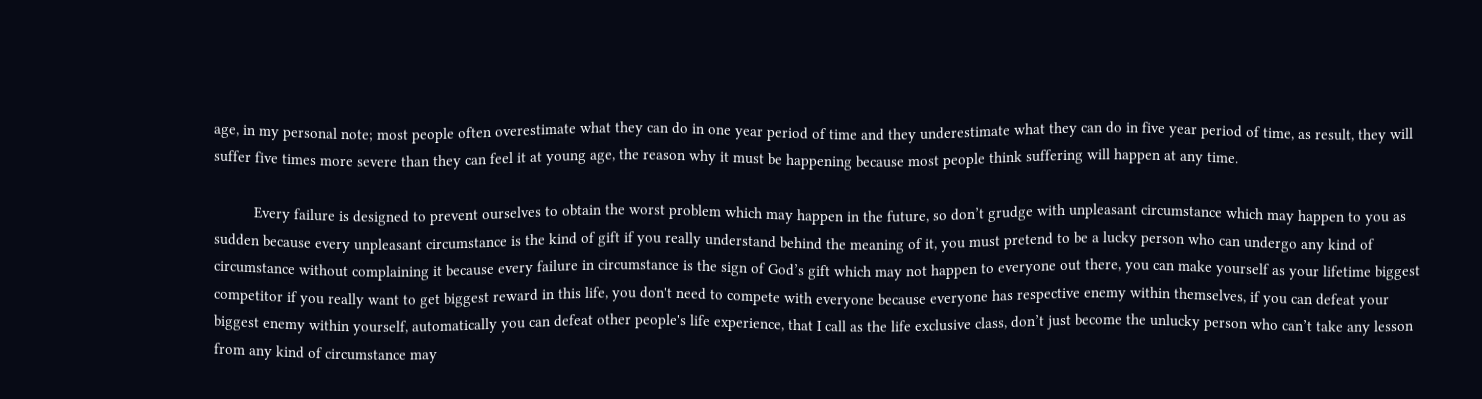age, in my personal note; most people often overestimate what they can do in one year period of time and they underestimate what they can do in five year period of time, as result, they will suffer five times more severe than they can feel it at young age, the reason why it must be happening because most people think suffering will happen at any time.

          Every failure is designed to prevent ourselves to obtain the worst problem which may happen in the future, so don’t grudge with unpleasant circumstance which may happen to you as sudden because every unpleasant circumstance is the kind of gift if you really understand behind the meaning of it, you must pretend to be a lucky person who can undergo any kind of circumstance without complaining it because every failure in circumstance is the sign of God’s gift which may not happen to everyone out there, you can make yourself as your lifetime biggest competitor if you really want to get biggest reward in this life, you don't need to compete with everyone because everyone has respective enemy within themselves, if you can defeat your biggest enemy within yourself, automatically you can defeat other people's life experience, that I call as the life exclusive class, don’t just become the unlucky person who can’t take any lesson from any kind of circumstance may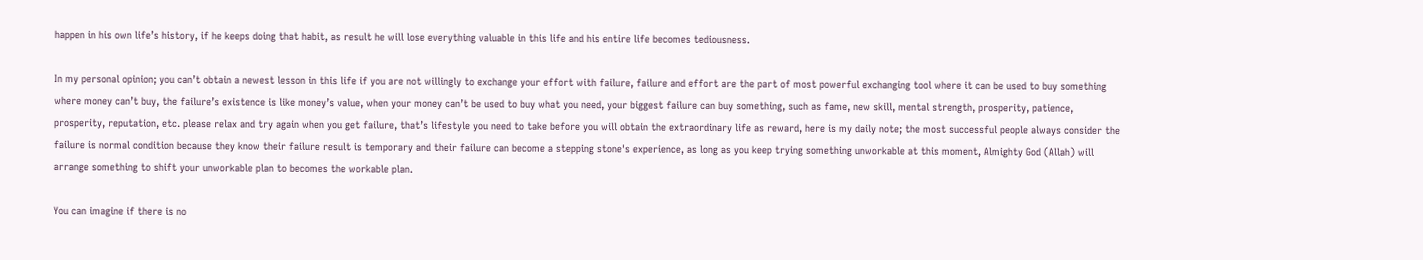happen in his own life’s history, if he keeps doing that habit, as result he will lose everything valuable in this life and his entire life becomes tediousness.

In my personal opinion; you can’t obtain a newest lesson in this life if you are not willingly to exchange your effort with failure, failure and effort are the part of most powerful exchanging tool where it can be used to buy something where money can’t buy, the failure’s existence is like money’s value, when your money can’t be used to buy what you need, your biggest failure can buy something, such as fame, new skill, mental strength, prosperity, patience, prosperity, reputation, etc. please relax and try again when you get failure, that’s lifestyle you need to take before you will obtain the extraordinary life as reward, here is my daily note; the most successful people always consider the failure is normal condition because they know their failure result is temporary and their failure can become a stepping stone's experience, as long as you keep trying something unworkable at this moment, Almighty God (Allah) will arrange something to shift your unworkable plan to becomes the workable plan.

You can imagine if there is no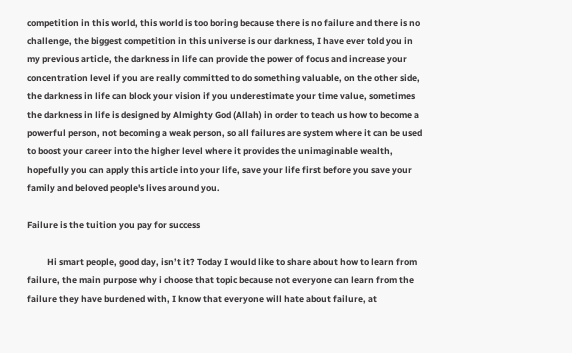competition in this world, this world is too boring because there is no failure and there is no challenge, the biggest competition in this universe is our darkness, I have ever told you in my previous article, the darkness in life can provide the power of focus and increase your concentration level if you are really committed to do something valuable, on the other side, the darkness in life can block your vision if you underestimate your time value, sometimes the darkness in life is designed by Almighty God (Allah) in order to teach us how to become a powerful person, not becoming a weak person, so all failures are system where it can be used to boost your career into the higher level where it provides the unimaginable wealth, hopefully you can apply this article into your life, save your life first before you save your family and beloved people's lives around you.

Failure is the tuition you pay for success

          Hi smart people, good day, isn’t it? Today I would like to share about how to learn from failure, the main purpose why i choose that topic because not everyone can learn from the failure they have burdened with, I know that everyone will hate about failure, at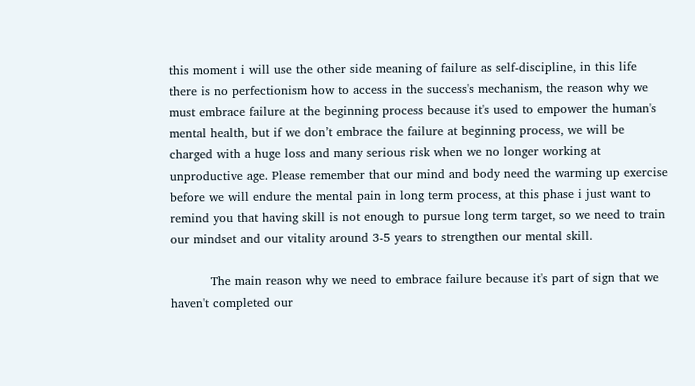this moment i will use the other side meaning of failure as self-discipline, in this life there is no perfectionism how to access in the success's mechanism, the reason why we must embrace failure at the beginning process because it's used to empower the human's mental health, but if we don’t embrace the failure at beginning process, we will be charged with a huge loss and many serious risk when we no longer working at unproductive age. Please remember that our mind and body need the warming up exercise before we will endure the mental pain in long term process, at this phase i just want to remind you that having skill is not enough to pursue long term target, so we need to train our mindset and our vitality around 3-5 years to strengthen our mental skill.

          The main reason why we need to embrace failure because it's part of sign that we haven't completed our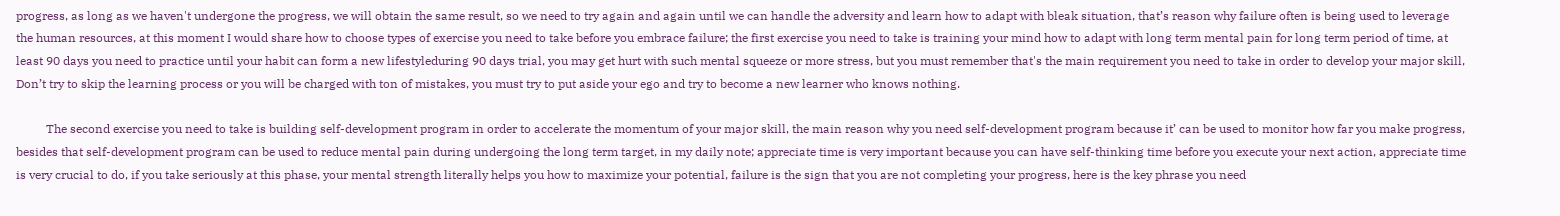progress, as long as we haven't undergone the progress, we will obtain the same result, so we need to try again and again until we can handle the adversity and learn how to adapt with bleak situation, that’s reason why failure often is being used to leverage the human resources, at this moment I would share how to choose types of exercise you need to take before you embrace failure; the first exercise you need to take is training your mind how to adapt with long term mental pain for long term period of time, at least 90 days you need to practice until your habit can form a new lifestyleduring 90 days trial, you may get hurt with such mental squeeze or more stress, but you must remember that's the main requirement you need to take in order to develop your major skill, Don’t try to skip the learning process or you will be charged with ton of mistakes, you must try to put aside your ego and try to become a new learner who knows nothing.

          The second exercise you need to take is building self-development program in order to accelerate the momentum of your major skill, the main reason why you need self-development program because it’ can be used to monitor how far you make progress, besides that self-development program can be used to reduce mental pain during undergoing the long term target, in my daily note; appreciate time is very important because you can have self-thinking time before you execute your next action, appreciate time is very crucial to do, if you take seriously at this phase, your mental strength literally helps you how to maximize your potential, failure is the sign that you are not completing your progress, here is the key phrase you need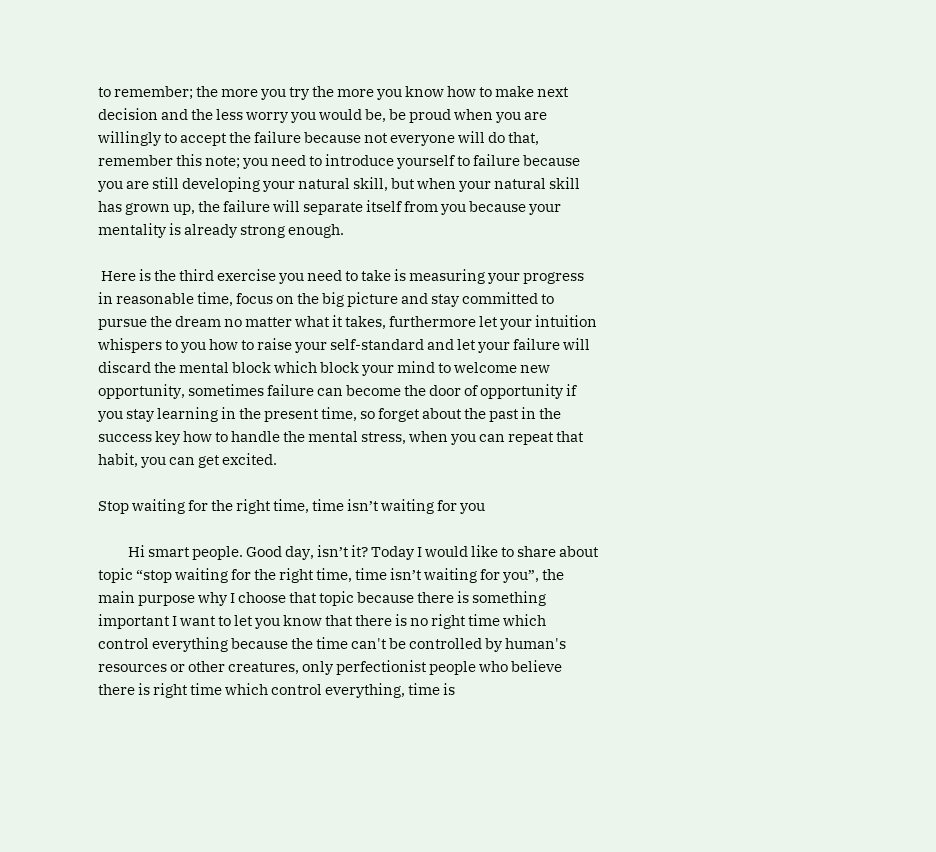to remember; the more you try the more you know how to make next decision and the less worry you would be, be proud when you are willingly to accept the failure because not everyone will do that, remember this note; you need to introduce yourself to failure because you are still developing your natural skill, but when your natural skill has grown up, the failure will separate itself from you because your mentality is already strong enough.

 Here is the third exercise you need to take is measuring your progress in reasonable time, focus on the big picture and stay committed to pursue the dream no matter what it takes, furthermore let your intuition whispers to you how to raise your self-standard and let your failure will discard the mental block which block your mind to welcome new opportunity, sometimes failure can become the door of opportunity if you stay learning in the present time, so forget about the past in the success key how to handle the mental stress, when you can repeat that habit, you can get excited.

Stop waiting for the right time, time isn’t waiting for you

          Hi smart people. Good day, isn’t it? Today I would like to share about topic “stop waiting for the right time, time isn’t waiting for you”, the main purpose why I choose that topic because there is something important I want to let you know that there is no right time which control everything because the time can't be controlled by human's resources or other creatures, only perfectionist people who believe there is right time which control everything, time is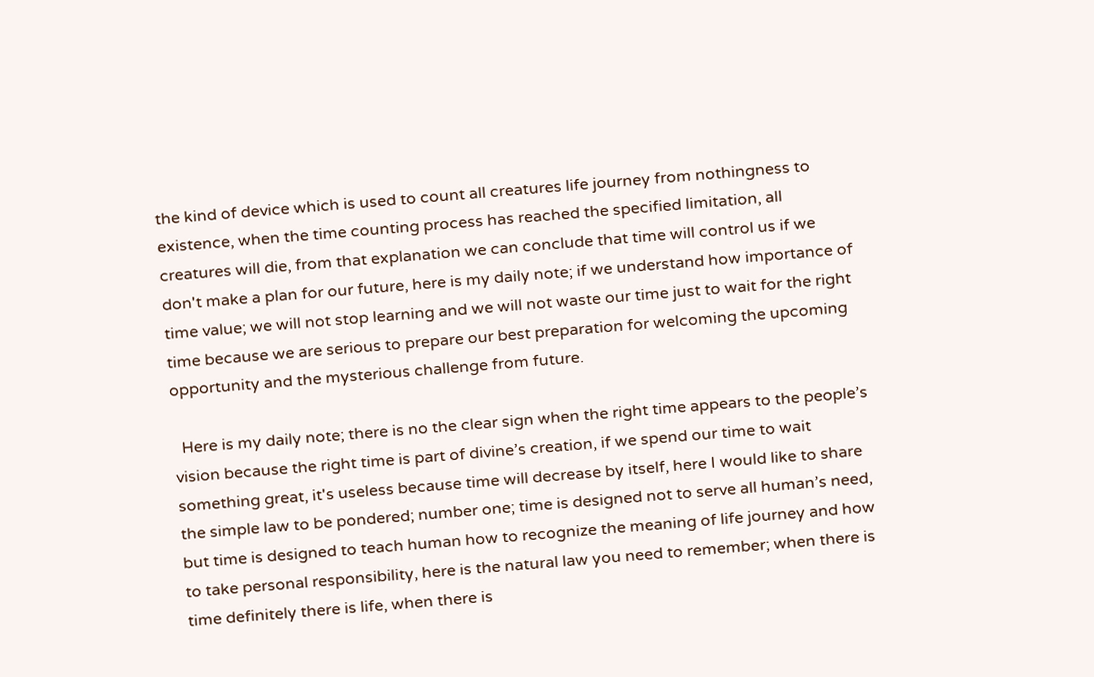the kind of device which is used to count all creatures life journey from nothingness to existence, when the time counting process has reached the specified limitation, all creatures will die, from that explanation we can conclude that time will control us if we don't make a plan for our future, here is my daily note; if we understand how importance of time value; we will not stop learning and we will not waste our time just to wait for the right time because we are serious to prepare our best preparation for welcoming the upcoming opportunity and the mysterious challenge from future.

  Here is my daily note; there is no the clear sign when the right time appears to the people’s vision because the right time is part of divine’s creation, if we spend our time to wait something great, it's useless because time will decrease by itself, here I would like to share the simple law to be pondered; number one; time is designed not to serve all human’s need, but time is designed to teach human how to recognize the meaning of life journey and how to take personal responsibility, here is the natural law you need to remember; when there is time definitely there is life, when there is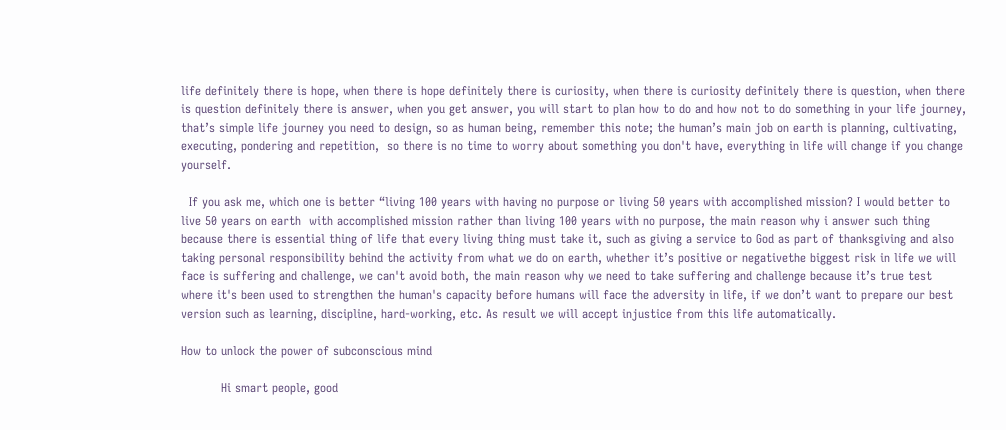life definitely there is hope, when there is hope definitely there is curiosity, when there is curiosity definitely there is question, when there is question definitely there is answer, when you get answer, you will start to plan how to do and how not to do something in your life journey, that’s simple life journey you need to design, so as human being, remember this note; the human’s main job on earth is planning, cultivating, executing, pondering and repetition,  so there is no time to worry about something you don't have, everything in life will change if you change yourself.

  If you ask me, which one is better “living 100 years with having no purpose or living 50 years with accomplished mission? I would better to live 50 years on earth  with accomplished mission rather than living 100 years with no purpose, the main reason why i answer such thing because there is essential thing of life that every living thing must take it, such as giving a service to God as part of thanksgiving and also taking personal responsibility behind the activity from what we do on earth, whether it’s positive or negativethe biggest risk in life we will face is suffering and challenge, we can't avoid both, the main reason why we need to take suffering and challenge because it’s true test where it's been used to strengthen the human's capacity before humans will face the adversity in life, if we don’t want to prepare our best version such as learning, discipline, hard-working, etc. As result we will accept injustice from this life automatically.

How to unlock the power of subconscious mind

          Hi smart people, good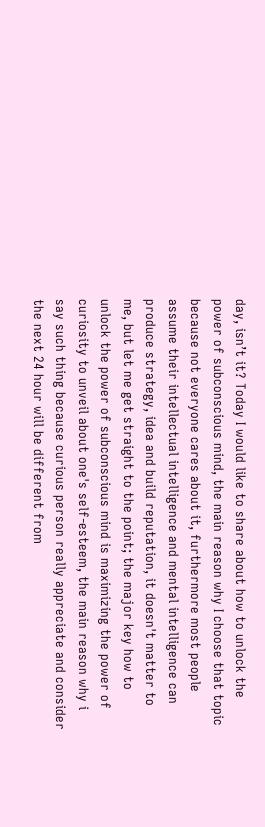day, isn’t it? Today I would like to share about how to unlock the power of subconscious mind, the main reason why I choose that topic because not everyone cares about it, furthermore most people assume their intellectual intelligence and mental intelligence can produce strategy, idea and build reputation, it doesn't matter to me, but let me get straight to the point; the major key how to unlock the power of subconscious mind is maximizing the power of curiosity to unveil about one's self-esteem, the main reason why i say such thing because curious person really appreciate and consider the next 24 hour will be different from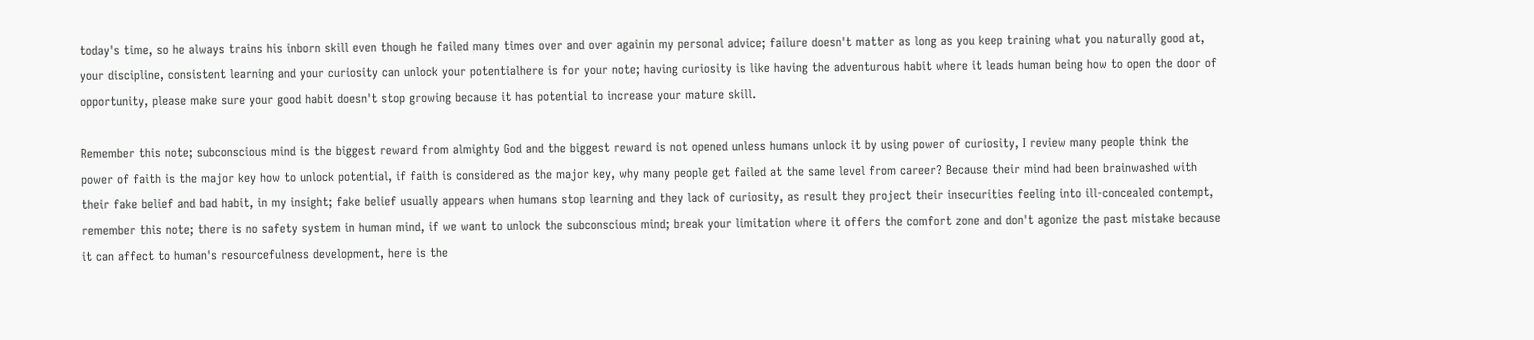today's time, so he always trains his inborn skill even though he failed many times over and over againin my personal advice; failure doesn't matter as long as you keep training what you naturally good at, your discipline, consistent learning and your curiosity can unlock your potentialhere is for your note; having curiosity is like having the adventurous habit where it leads human being how to open the door of opportunity, please make sure your good habit doesn't stop growing because it has potential to increase your mature skill.

Remember this note; subconscious mind is the biggest reward from almighty God and the biggest reward is not opened unless humans unlock it by using power of curiosity, I review many people think the power of faith is the major key how to unlock potential, if faith is considered as the major key, why many people get failed at the same level from career? Because their mind had been brainwashed with their fake belief and bad habit, in my insight; fake belief usually appears when humans stop learning and they lack of curiosity, as result they project their insecurities feeling into ill-concealed contempt, remember this note; there is no safety system in human mind, if we want to unlock the subconscious mind; break your limitation where it offers the comfort zone and don't agonize the past mistake because it can affect to human's resourcefulness development, here is the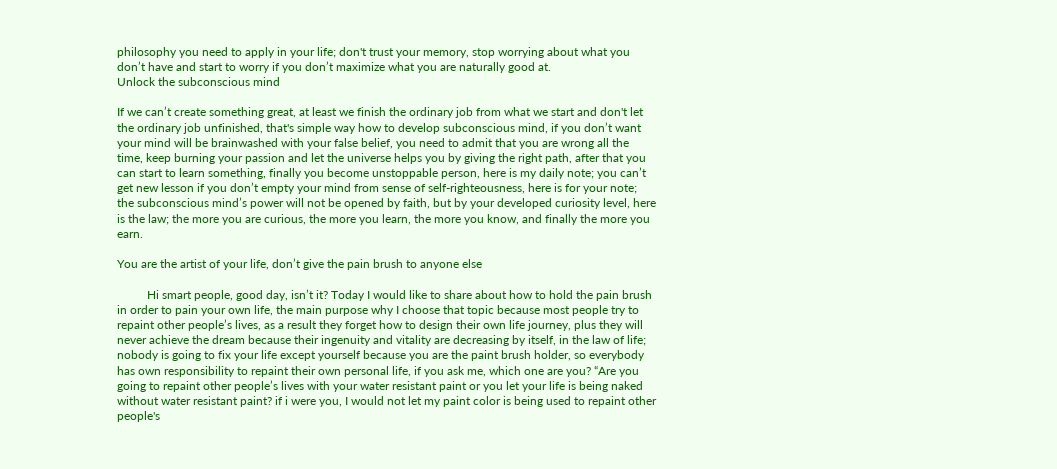philosophy you need to apply in your life; don't trust your memory, stop worrying about what you don’t have and start to worry if you don’t maximize what you are naturally good at.
Unlock the subconscious mind

If we can’t create something great, at least we finish the ordinary job from what we start and don't let the ordinary job unfinished, that's simple way how to develop subconscious mind, if you don’t want your mind will be brainwashed with your false belief, you need to admit that you are wrong all the time, keep burning your passion and let the universe helps you by giving the right path, after that you can start to learn something, finally you become unstoppable person, here is my daily note; you can’t get new lesson if you don’t empty your mind from sense of self-righteousness, here is for your note; the subconscious mind’s power will not be opened by faith, but by your developed curiosity level, here is the law; the more you are curious, the more you learn, the more you know, and finally the more you earn.

You are the artist of your life, don’t give the pain brush to anyone else

          Hi smart people, good day, isn’t it? Today I would like to share about how to hold the pain brush in order to pain your own life, the main purpose why I choose that topic because most people try to repaint other people’s lives, as a result they forget how to design their own life journey, plus they will never achieve the dream because their ingenuity and vitality are decreasing by itself, in the law of life; nobody is going to fix your life except yourself because you are the paint brush holder, so everybody has own responsibility to repaint their own personal life, if you ask me, which one are you? “Are you going to repaint other people’s lives with your water resistant paint or you let your life is being naked without water resistant paint? if i were you, I would not let my paint color is being used to repaint other people's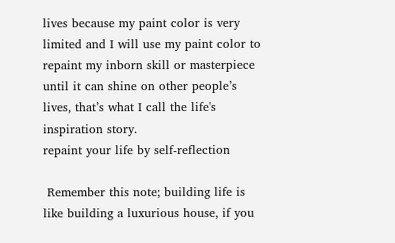lives because my paint color is very limited and I will use my paint color to repaint my inborn skill or masterpiece until it can shine on other people’s lives, that’s what I call the life's inspiration story.
repaint your life by self-reflection

 Remember this note; building life is like building a luxurious house, if you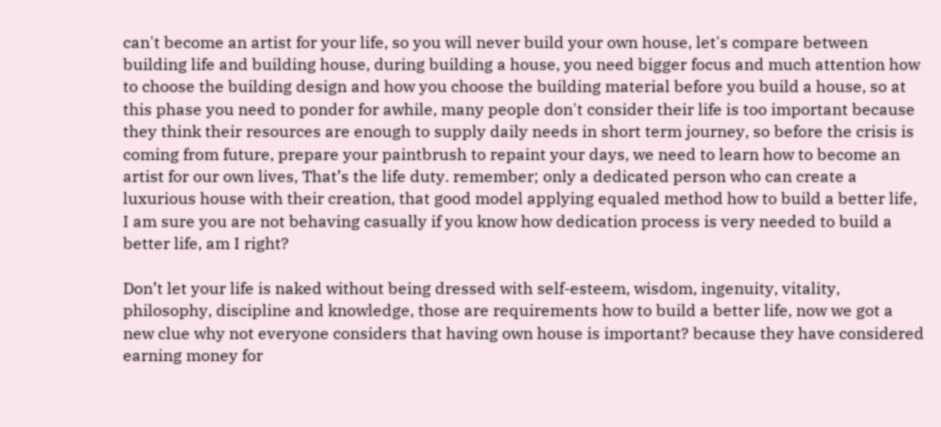can't become an artist for your life, so you will never build your own house, let's compare between building life and building house, during building a house, you need bigger focus and much attention how to choose the building design and how you choose the building material before you build a house, so at this phase you need to ponder for awhile, many people don't consider their life is too important because they think their resources are enough to supply daily needs in short term journey, so before the crisis is coming from future, prepare your paintbrush to repaint your days, we need to learn how to become an artist for our own lives, That’s the life duty. remember; only a dedicated person who can create a luxurious house with their creation, that good model applying equaled method how to build a better life, I am sure you are not behaving casually if you know how dedication process is very needed to build a better life, am I right?

Don’t let your life is naked without being dressed with self-esteem, wisdom, ingenuity, vitality, philosophy, discipline and knowledge, those are requirements how to build a better life, now we got a new clue why not everyone considers that having own house is important? because they have considered earning money for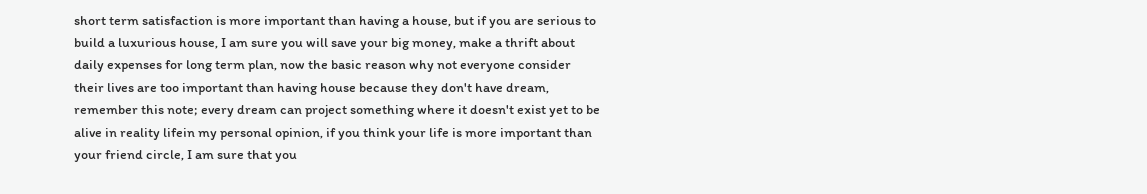short term satisfaction is more important than having a house, but if you are serious to build a luxurious house, I am sure you will save your big money, make a thrift about daily expenses for long term plan, now the basic reason why not everyone consider their lives are too important than having house because they don't have dream, remember this note; every dream can project something where it doesn't exist yet to be alive in reality lifein my personal opinion, if you think your life is more important than your friend circle, I am sure that you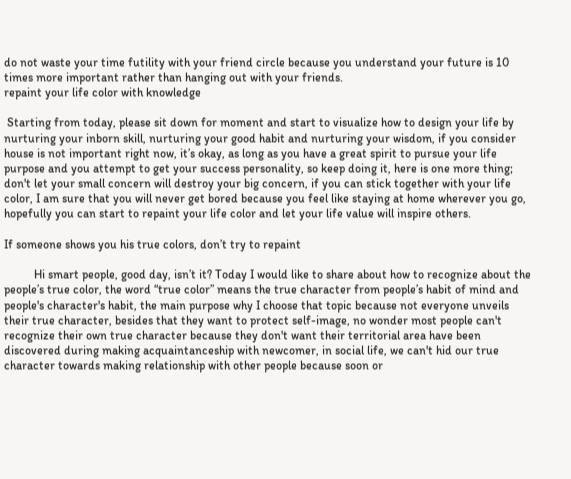do not waste your time futility with your friend circle because you understand your future is 10 times more important rather than hanging out with your friends.
repaint your life color with knowledge

 Starting from today, please sit down for moment and start to visualize how to design your life by nurturing your inborn skill, nurturing your good habit and nurturing your wisdom, if you consider house is not important right now, it’s okay, as long as you have a great spirit to pursue your life purpose and you attempt to get your success personality, so keep doing it, here is one more thing; don't let your small concern will destroy your big concern, if you can stick together with your life color, I am sure that you will never get bored because you feel like staying at home wherever you go, hopefully you can start to repaint your life color and let your life value will inspire others.

If someone shows you his true colors, don’t try to repaint

          Hi smart people, good day, isn’t it? Today I would like to share about how to recognize about the people’s true color, the word “true color” means the true character from people’s habit of mind and people's character's habit, the main purpose why I choose that topic because not everyone unveils their true character, besides that they want to protect self-image, no wonder most people can't recognize their own true character because they don't want their territorial area have been discovered during making acquaintanceship with newcomer, in social life, we can't hid our true character towards making relationship with other people because soon or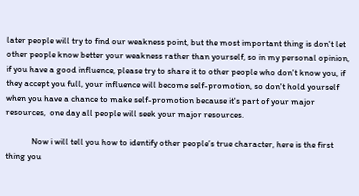later people will try to find our weakness point, but the most important thing is don't let other people know better your weakness rather than yourself, so in my personal opinion, if you have a good influence, please try to share it to other people who don't know you, if they accept you full, your influence will become self-promotion, so don't hold yourself when you have a chance to make self-promotion because it's part of your major resources,  one day all people will seek your major resources.

             Now i will tell you how to identify other people’s true character, here is the first thing you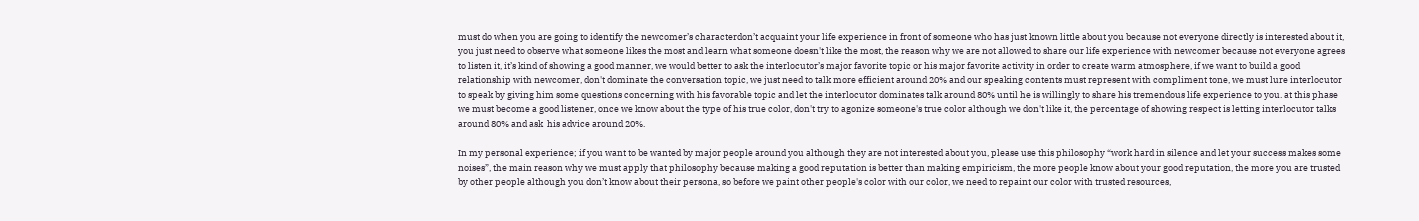must do when you are going to identify the newcomer’s characterdon’t acquaint your life experience in front of someone who has just known little about you because not everyone directly is interested about it, you just need to observe what someone likes the most and learn what someone doesn't like the most, the reason why we are not allowed to share our life experience with newcomer because not everyone agrees to listen it, it’s kind of showing a good manner, we would better to ask the interlocutor’s major favorite topic or his major favorite activity in order to create warm atmosphere, if we want to build a good relationship with newcomer, don't dominate the conversation topic, we just need to talk more efficient around 20% and our speaking contents must represent with compliment tone, we must lure interlocutor to speak by giving him some questions concerning with his favorable topic and let the interlocutor dominates talk around 80% until he is willingly to share his tremendous life experience to you. at this phase we must become a good listener, once we know about the type of his true color, don't try to agonize someone's true color although we don't like it, the percentage of showing respect is letting interlocutor talks around 80% and ask  his advice around 20%.

In my personal experience; if you want to be wanted by major people around you although they are not interested about you, please use this philosophy “work hard in silence and let your success makes some noises”, the main reason why we must apply that philosophy because making a good reputation is better than making empiricism, the more people know about your good reputation, the more you are trusted by other people although you don’t know about their persona, so before we paint other people's color with our color, we need to repaint our color with trusted resources,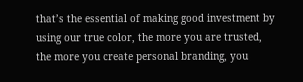that’s the essential of making good investment by using our true color, the more you are trusted, the more you create personal branding, you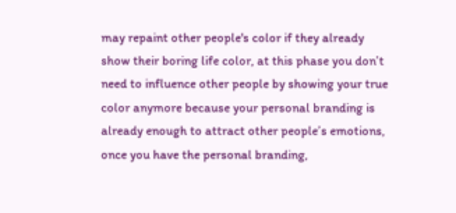may repaint other people's color if they already show their boring life color, at this phase you don’t need to influence other people by showing your true color anymore because your personal branding is already enough to attract other people’s emotions, once you have the personal branding,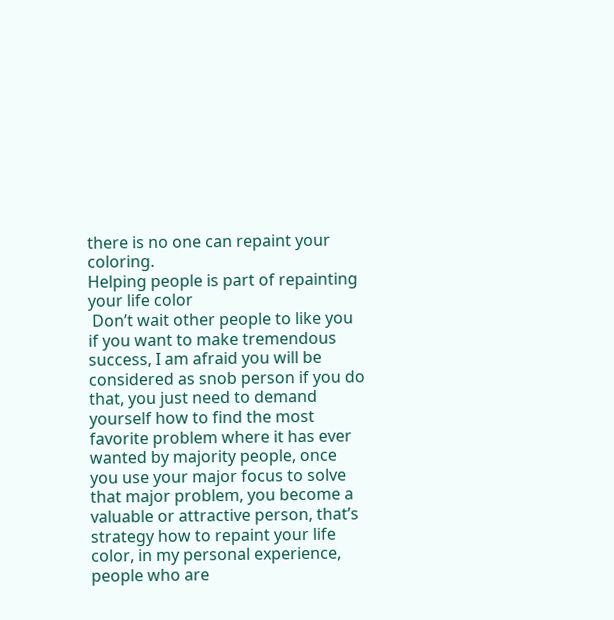there is no one can repaint your coloring.
Helping people is part of repainting your life color
 Don’t wait other people to like you if you want to make tremendous success, I am afraid you will be considered as snob person if you do that, you just need to demand yourself how to find the most favorite problem where it has ever wanted by majority people, once you use your major focus to solve that major problem, you become a valuable or attractive person, that’s strategy how to repaint your life color, in my personal experience, people who are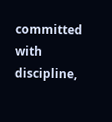committed with discipline,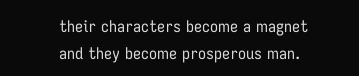their characters become a magnet and they become prosperous man.